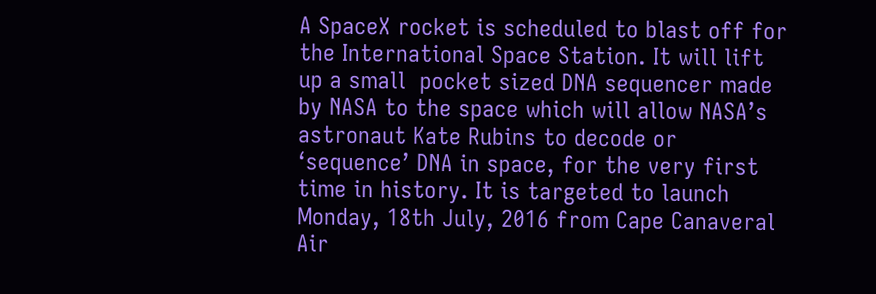A SpaceX rocket is scheduled to blast off for the International Space Station. It will lift up a small  pocket sized DNA sequencer made by NASA to the space which will allow NASA’s astronaut Kate Rubins to decode or ‘sequence’ DNA in space, for the very first time in history. It is targeted to launch Monday, 18th July, 2016 from Cape Canaveral Air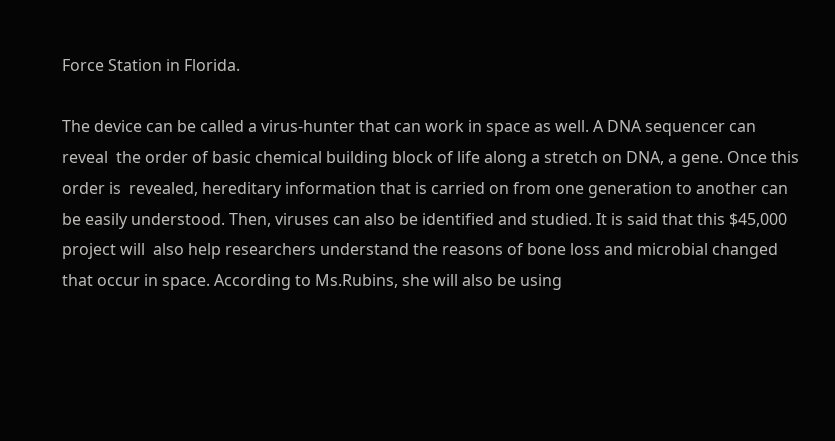Force Station in Florida.

The device can be called a virus-hunter that can work in space as well. A DNA sequencer can reveal  the order of basic chemical building block of life along a stretch on DNA, a gene. Once this order is  revealed, hereditary information that is carried on from one generation to another can be easily understood. Then, viruses can also be identified and studied. It is said that this $45,000 project will  also help researchers understand the reasons of bone loss and microbial changed that occur in space. According to Ms.Rubins, she will also be using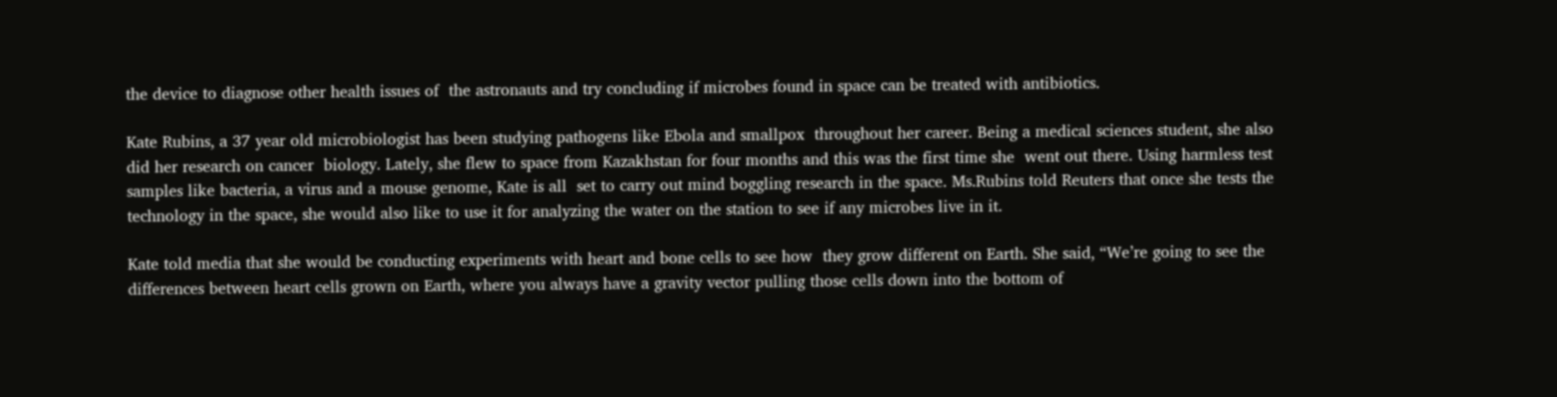the device to diagnose other health issues of  the astronauts and try concluding if microbes found in space can be treated with antibiotics.

Kate Rubins, a 37 year old microbiologist has been studying pathogens like Ebola and smallpox  throughout her career. Being a medical sciences student, she also did her research on cancer  biology. Lately, she flew to space from Kazakhstan for four months and this was the first time she  went out there. Using harmless test samples like bacteria, a virus and a mouse genome, Kate is all  set to carry out mind boggling research in the space. Ms.Rubins told Reuters that once she tests the  technology in the space, she would also like to use it for analyzing the water on the station to see if any microbes live in it.

Kate told media that she would be conducting experiments with heart and bone cells to see how  they grow different on Earth. She said, “We’re going to see the differences between heart cells grown on Earth, where you always have a gravity vector pulling those cells down into the bottom of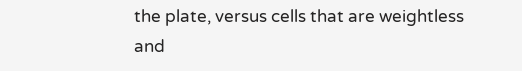the plate, versus cells that are weightless and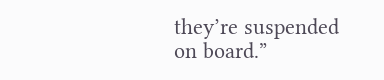they’re suspended on board.”